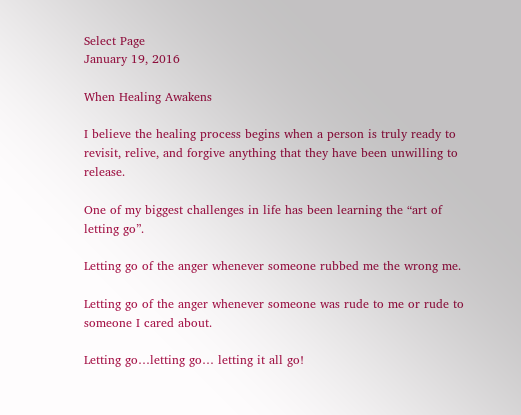Select Page
January 19, 2016

When Healing Awakens

I believe the healing process begins when a person is truly ready to revisit, relive, and forgive anything that they have been unwilling to release.

One of my biggest challenges in life has been learning the “art of letting go”.

Letting go of the anger whenever someone rubbed me the wrong me.

Letting go of the anger whenever someone was rude to me or rude to someone I cared about.

Letting go…letting go… letting it all go!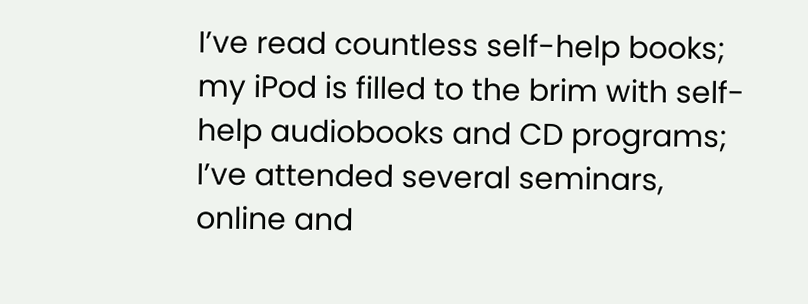I’ve read countless self-help books; my iPod is filled to the brim with self-help audiobooks and CD programs; I’ve attended several seminars, online and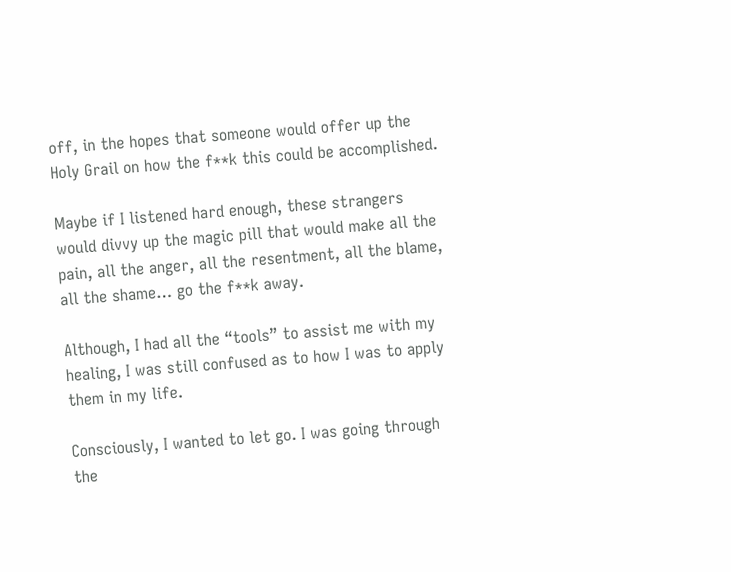off, in the hopes that someone would offer up the Holy Grail on how the f**k this could be accomplished.

Maybe if I listened hard enough, these strangers would divvy up the magic pill that would make all the pain, all the anger, all the resentment, all the blame, all the shame… go the f**k away.

Although, I had all the “tools” to assist me with my healing, I was still confused as to how I was to apply them in my life.

Consciously, I wanted to let go. I was going through the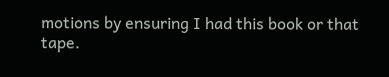motions by ensuring I had this book or that tape.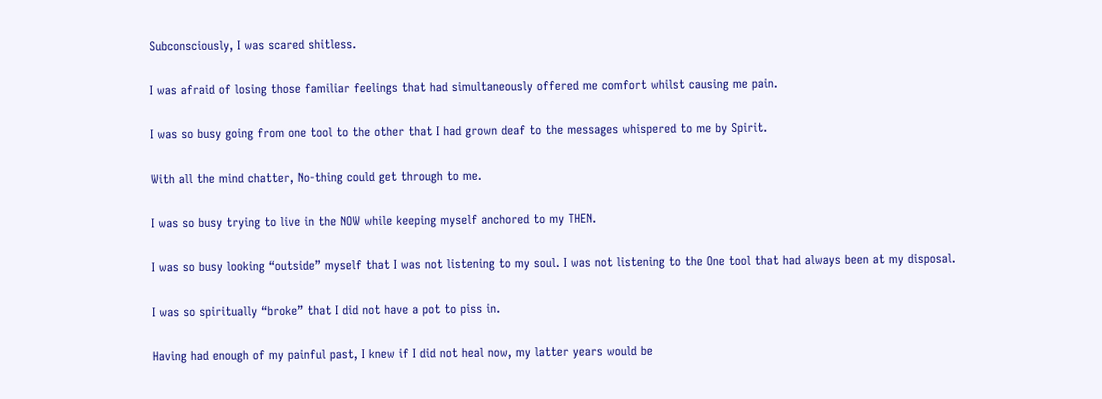Subconsciously, I was scared shitless.

I was afraid of losing those familiar feelings that had simultaneously offered me comfort whilst causing me pain.

I was so busy going from one tool to the other that I had grown deaf to the messages whispered to me by Spirit.

With all the mind chatter, No-thing could get through to me.

I was so busy trying to live in the NOW while keeping myself anchored to my THEN.

I was so busy looking “outside” myself that I was not listening to my soul. I was not listening to the One tool that had always been at my disposal.

I was so spiritually “broke” that I did not have a pot to piss in.

Having had enough of my painful past, I knew if I did not heal now, my latter years would be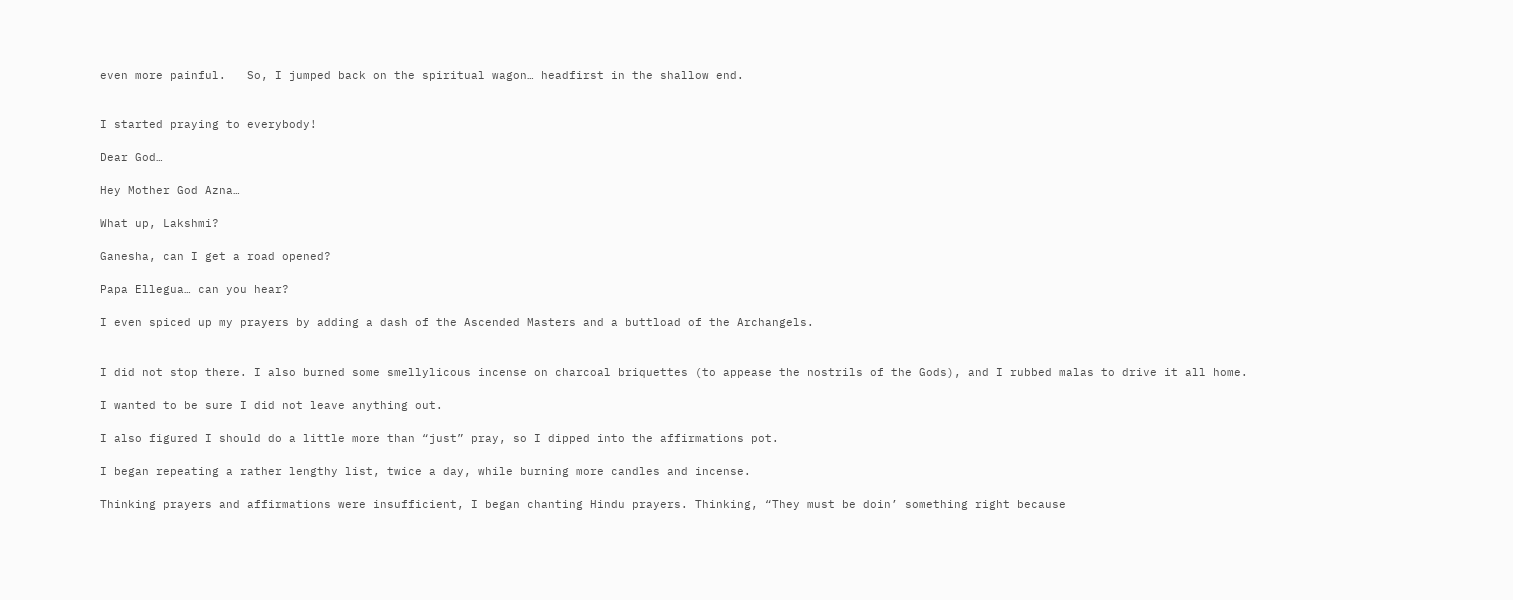even more painful.   So, I jumped back on the spiritual wagon… headfirst in the shallow end.


I started praying to everybody!

Dear God…

Hey Mother God Azna…

What up, Lakshmi?

Ganesha, can I get a road opened?

Papa Ellegua… can you hear?

I even spiced up my prayers by adding a dash of the Ascended Masters and a buttload of the Archangels.


I did not stop there. I also burned some smellylicous incense on charcoal briquettes (to appease the nostrils of the Gods), and I rubbed malas to drive it all home.

I wanted to be sure I did not leave anything out.

I also figured I should do a little more than “just” pray, so I dipped into the affirmations pot.

I began repeating a rather lengthy list, twice a day, while burning more candles and incense.

Thinking prayers and affirmations were insufficient, I began chanting Hindu prayers. Thinking, “They must be doin’ something right because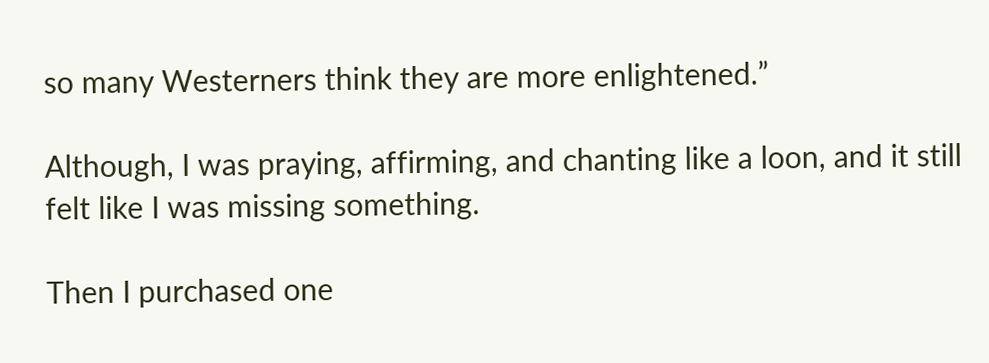so many Westerners think they are more enlightened.”

Although, I was praying, affirming, and chanting like a loon, and it still felt like I was missing something.

Then I purchased one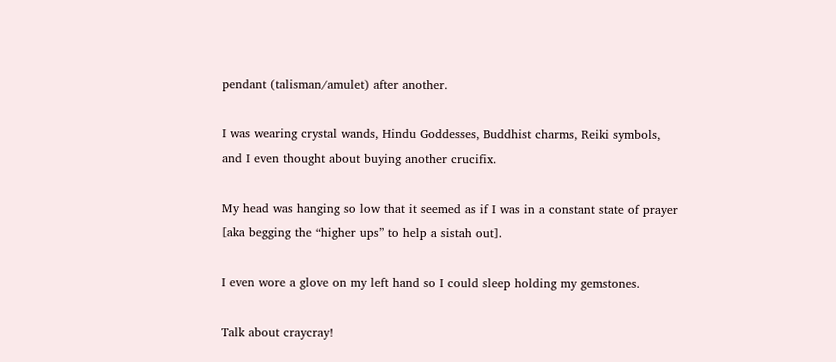pendant (talisman/amulet) after another.

I was wearing crystal wands, Hindu Goddesses, Buddhist charms, Reiki symbols, and I even thought about buying another crucifix.

My head was hanging so low that it seemed as if I was in a constant state of prayer [aka begging the “higher ups” to help a sistah out].

I even wore a glove on my left hand so I could sleep holding my gemstones.

Talk about craycray!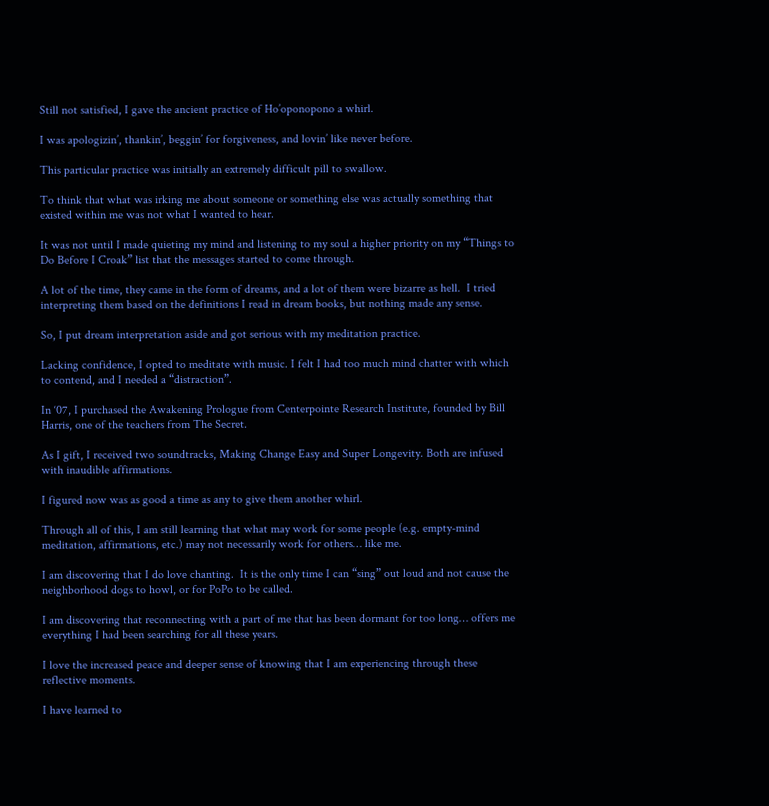Still not satisfied, I gave the ancient practice of Ho’oponopono a whirl.

I was apologizin’, thankin’, beggin’ for forgiveness, and lovin’ like never before.

This particular practice was initially an extremely difficult pill to swallow.

To think that what was irking me about someone or something else was actually something that existed within me was not what I wanted to hear.

It was not until I made quieting my mind and listening to my soul a higher priority on my “Things to Do Before I Croak” list that the messages started to come through.

A lot of the time, they came in the form of dreams, and a lot of them were bizarre as hell.  I tried interpreting them based on the definitions I read in dream books, but nothing made any sense.

So, I put dream interpretation aside and got serious with my meditation practice.

Lacking confidence, I opted to meditate with music. I felt I had too much mind chatter with which to contend, and I needed a “distraction”.

In ‘07, I purchased the Awakening Prologue from Centerpointe Research Institute, founded by Bill Harris, one of the teachers from The Secret.

As I gift, I received two soundtracks, Making Change Easy and Super Longevity. Both are infused with inaudible affirmations.

I figured now was as good a time as any to give them another whirl.

Through all of this, I am still learning that what may work for some people (e.g. empty-mind meditation, affirmations, etc.) may not necessarily work for others… like me.

I am discovering that I do love chanting.  It is the only time I can “sing” out loud and not cause the neighborhood dogs to howl, or for PoPo to be called.

I am discovering that reconnecting with a part of me that has been dormant for too long… offers me everything I had been searching for all these years.

I love the increased peace and deeper sense of knowing that I am experiencing through these reflective moments.

I have learned to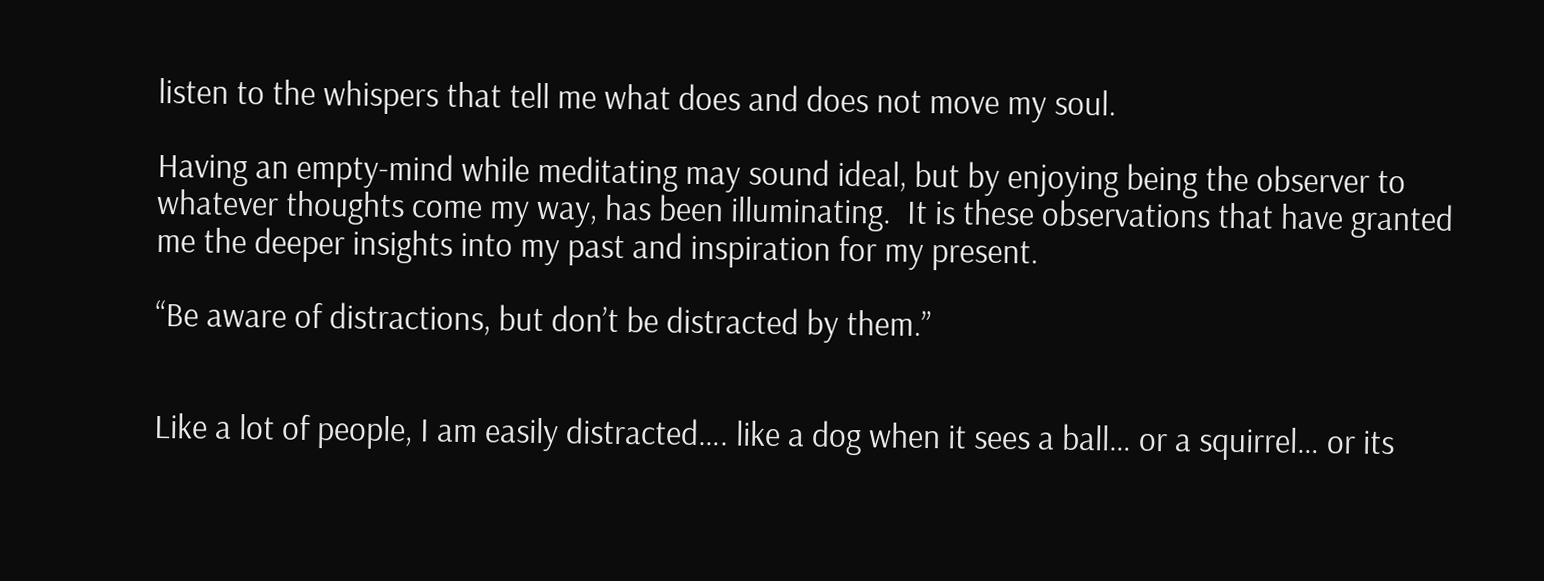listen to the whispers that tell me what does and does not move my soul.

Having an empty-mind while meditating may sound ideal, but by enjoying being the observer to whatever thoughts come my way, has been illuminating.  It is these observations that have granted me the deeper insights into my past and inspiration for my present.

“Be aware of distractions, but don’t be distracted by them.”


Like a lot of people, I am easily distracted…. like a dog when it sees a ball… or a squirrel… or its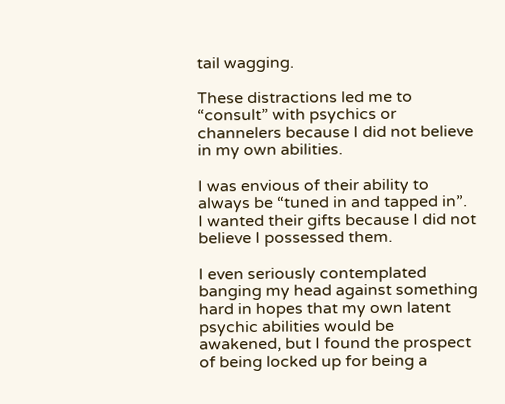tail wagging.

These distractions led me to “consult” with psychics or channelers because I did not believe in my own abilities.

I was envious of their ability to always be “tuned in and tapped in”.  I wanted their gifts because I did not believe I possessed them.

I even seriously contemplated banging my head against something hard in hopes that my own latent psychic abilities would be awakened, but I found the prospect of being locked up for being a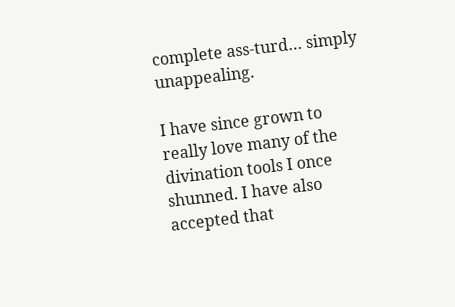complete ass-turd… simply unappealing.

I have since grown to really love many of the divination tools I once shunned. I have also accepted that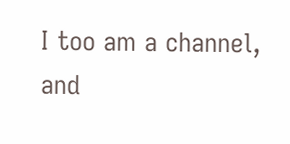I too am a channel, and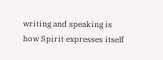writing and speaking is how Spirit expresses itself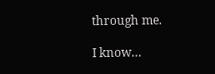through me.

I know…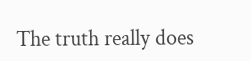The truth really does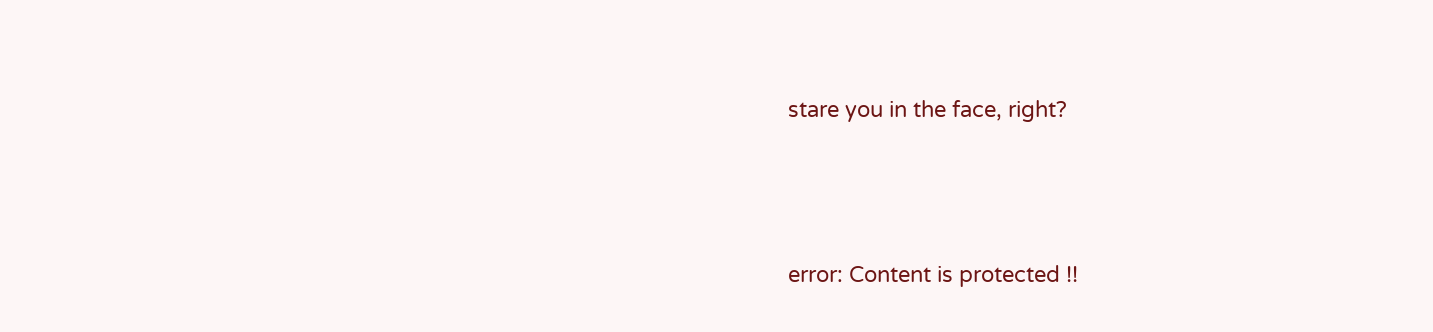stare you in the face, right?




error: Content is protected !!